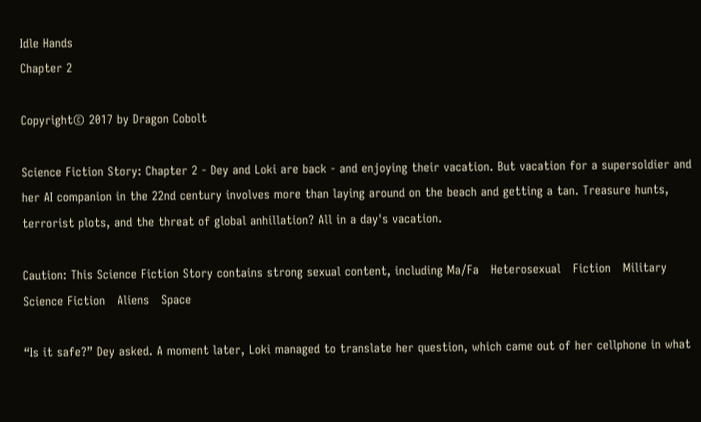Idle Hands
Chapter 2

Copyright© 2017 by Dragon Cobolt

Science Fiction Story: Chapter 2 - Dey and Loki are back - and enjoying their vacation. But vacation for a supersoldier and her AI companion in the 22nd century involves more than laying around on the beach and getting a tan. Treasure hunts, terrorist plots, and the threat of global anhillation? All in a day's vacation.

Caution: This Science Fiction Story contains strong sexual content, including Ma/Fa   Heterosexual   Fiction   Military   Science Fiction   Aliens   Space

“Is it safe?” Dey asked. A moment later, Loki managed to translate her question, which came out of her cellphone in what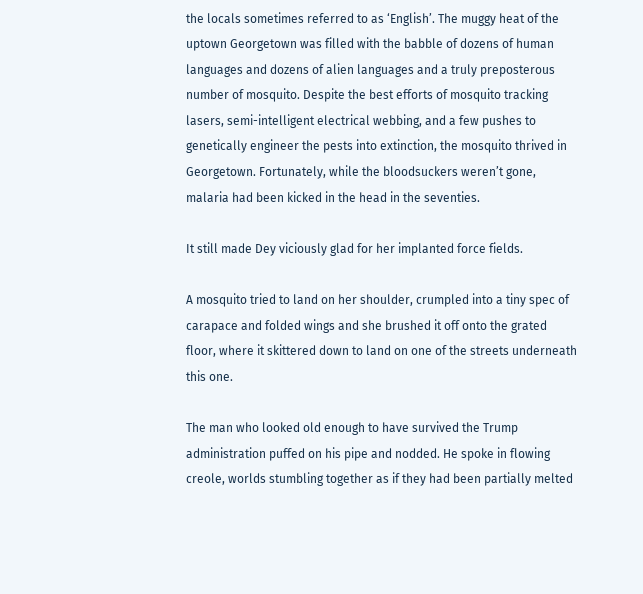the locals sometimes referred to as ‘English’. The muggy heat of the uptown Georgetown was filled with the babble of dozens of human languages and dozens of alien languages and a truly preposterous number of mosquito. Despite the best efforts of mosquito tracking lasers, semi-intelligent electrical webbing, and a few pushes to genetically engineer the pests into extinction, the mosquito thrived in Georgetown. Fortunately, while the bloodsuckers weren’t gone, malaria had been kicked in the head in the seventies.

It still made Dey viciously glad for her implanted force fields.

A mosquito tried to land on her shoulder, crumpled into a tiny spec of carapace and folded wings and she brushed it off onto the grated floor, where it skittered down to land on one of the streets underneath this one.

The man who looked old enough to have survived the Trump administration puffed on his pipe and nodded. He spoke in flowing creole, worlds stumbling together as if they had been partially melted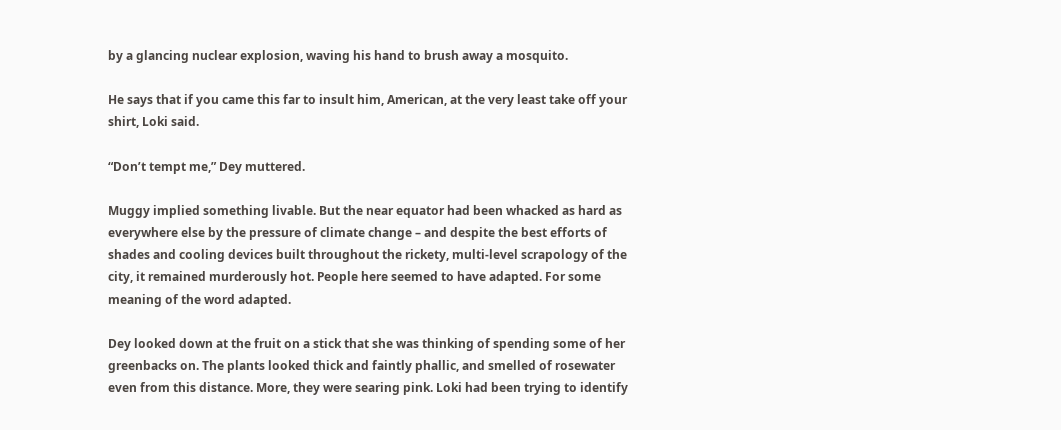by a glancing nuclear explosion, waving his hand to brush away a mosquito.

He says that if you came this far to insult him, American, at the very least take off your shirt, Loki said.

“Don’t tempt me,” Dey muttered.

Muggy implied something livable. But the near equator had been whacked as hard as everywhere else by the pressure of climate change – and despite the best efforts of shades and cooling devices built throughout the rickety, multi-level scrapology of the city, it remained murderously hot. People here seemed to have adapted. For some meaning of the word adapted.

Dey looked down at the fruit on a stick that she was thinking of spending some of her greenbacks on. The plants looked thick and faintly phallic, and smelled of rosewater even from this distance. More, they were searing pink. Loki had been trying to identify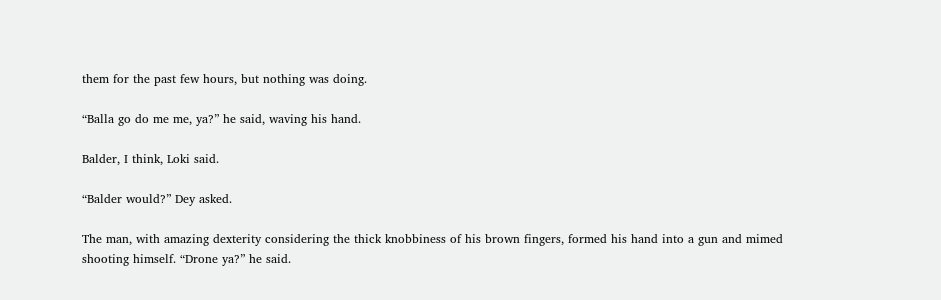them for the past few hours, but nothing was doing.

“Balla go do me me, ya?” he said, waving his hand.

Balder, I think, Loki said.

“Balder would?” Dey asked.

The man, with amazing dexterity considering the thick knobbiness of his brown fingers, formed his hand into a gun and mimed shooting himself. “Drone ya?” he said.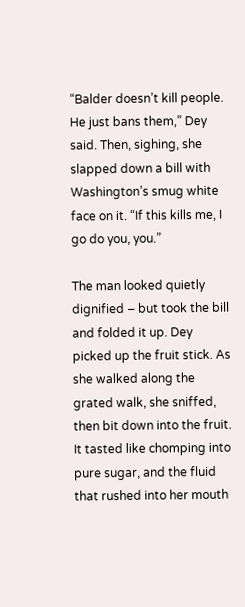“Balder doesn’t kill people. He just bans them,” Dey said. Then, sighing, she slapped down a bill with Washington’s smug white face on it. “If this kills me, I go do you, you.”

The man looked quietly dignified – but took the bill and folded it up. Dey picked up the fruit stick. As she walked along the grated walk, she sniffed, then bit down into the fruit. It tasted like chomping into pure sugar, and the fluid that rushed into her mouth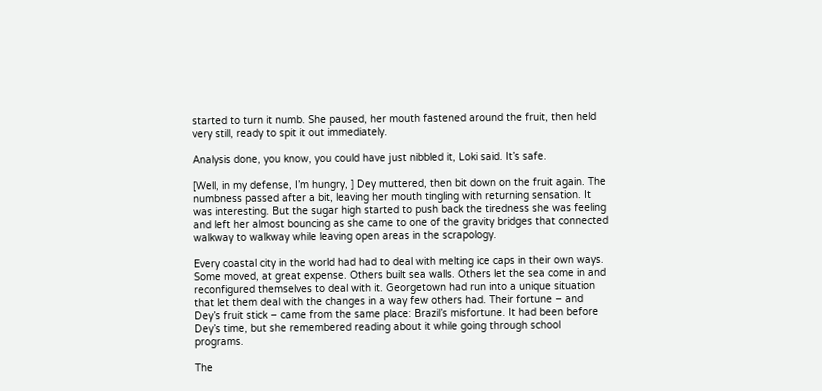started to turn it numb. She paused, her mouth fastened around the fruit, then held very still, ready to spit it out immediately.

Analysis done, you know, you could have just nibbled it, Loki said. It’s safe.

[Well, in my defense, I’m hungry, ] Dey muttered, then bit down on the fruit again. The numbness passed after a bit, leaving her mouth tingling with returning sensation. It was interesting. But the sugar high started to push back the tiredness she was feeling and left her almost bouncing as she came to one of the gravity bridges that connected walkway to walkway while leaving open areas in the scrapology.

Every coastal city in the world had had to deal with melting ice caps in their own ways. Some moved, at great expense. Others built sea walls. Others let the sea come in and reconfigured themselves to deal with it. Georgetown had run into a unique situation that let them deal with the changes in a way few others had. Their fortune – and Dey’s fruit stick – came from the same place: Brazil’s misfortune. It had been before Dey’s time, but she remembered reading about it while going through school programs.

The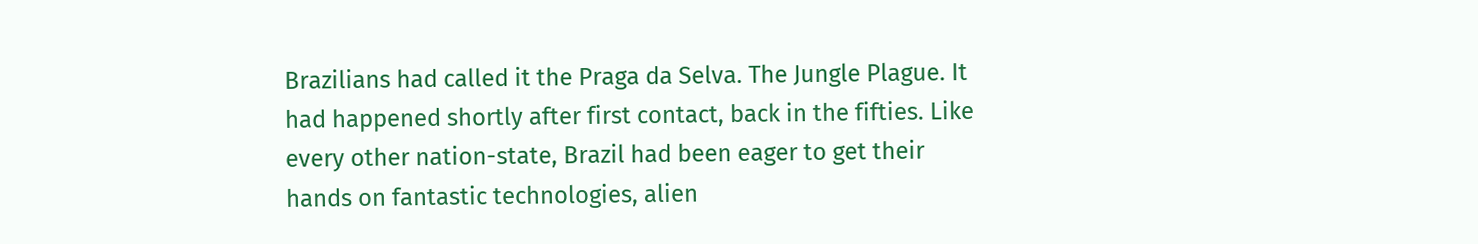Brazilians had called it the Praga da Selva. The Jungle Plague. It had happened shortly after first contact, back in the fifties. Like every other nation-state, Brazil had been eager to get their hands on fantastic technologies, alien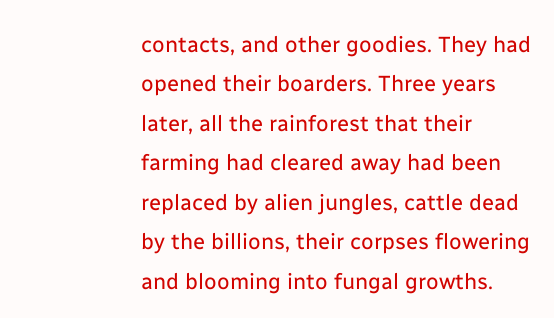contacts, and other goodies. They had opened their boarders. Three years later, all the rainforest that their farming had cleared away had been replaced by alien jungles, cattle dead by the billions, their corpses flowering and blooming into fungal growths.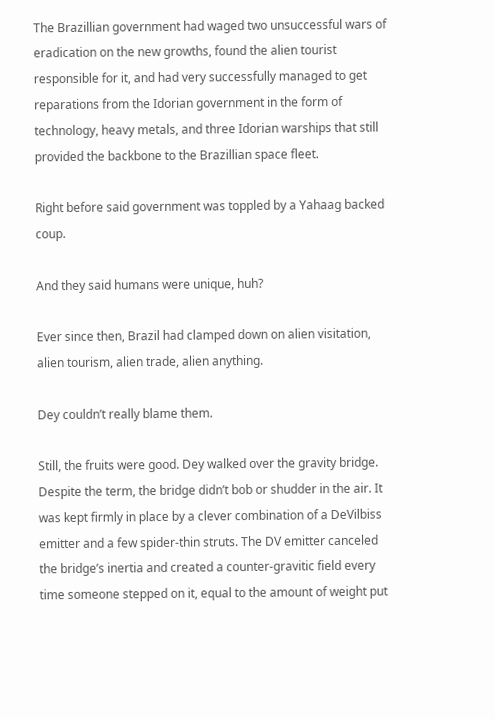The Brazillian government had waged two unsuccessful wars of eradication on the new growths, found the alien tourist responsible for it, and had very successfully managed to get reparations from the Idorian government in the form of technology, heavy metals, and three Idorian warships that still provided the backbone to the Brazillian space fleet.

Right before said government was toppled by a Yahaag backed coup.

And they said humans were unique, huh?

Ever since then, Brazil had clamped down on alien visitation, alien tourism, alien trade, alien anything.

Dey couldn’t really blame them.

Still, the fruits were good. Dey walked over the gravity bridge. Despite the term, the bridge didn’t bob or shudder in the air. It was kept firmly in place by a clever combination of a DeVilbiss emitter and a few spider-thin struts. The DV emitter canceled the bridge’s inertia and created a counter-gravitic field every time someone stepped on it, equal to the amount of weight put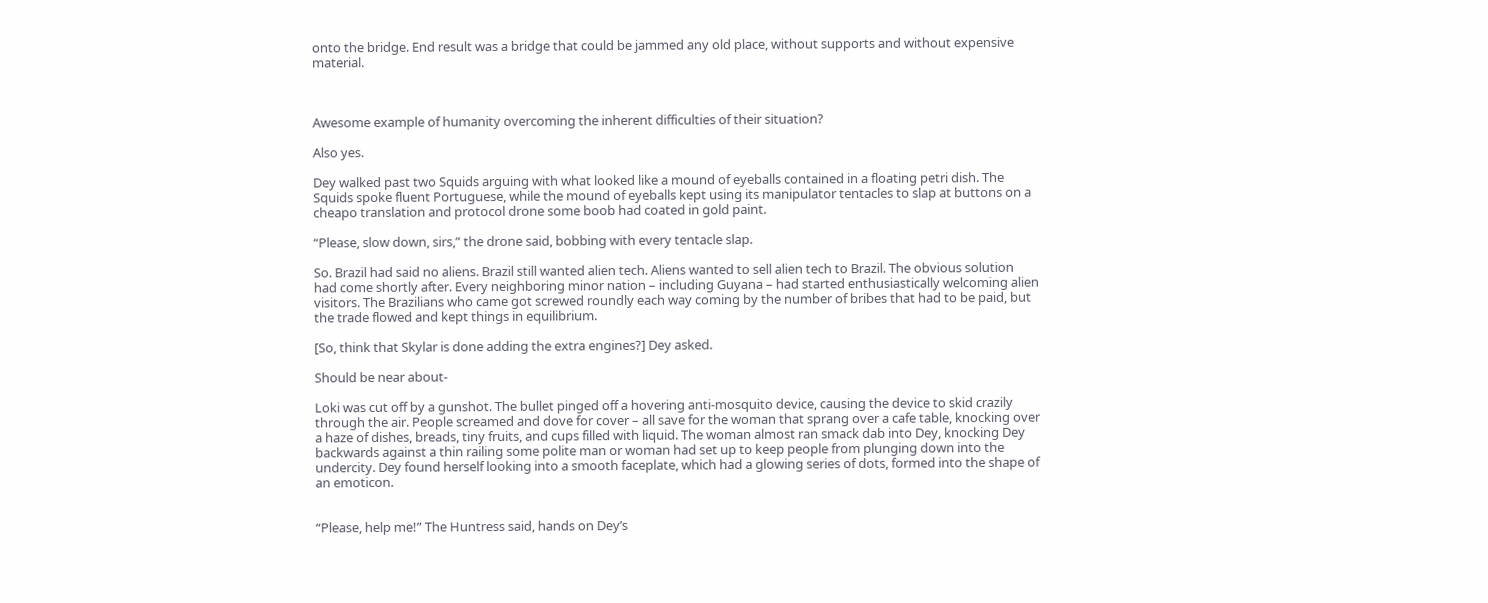onto the bridge. End result was a bridge that could be jammed any old place, without supports and without expensive material.



Awesome example of humanity overcoming the inherent difficulties of their situation?

Also yes.

Dey walked past two Squids arguing with what looked like a mound of eyeballs contained in a floating petri dish. The Squids spoke fluent Portuguese, while the mound of eyeballs kept using its manipulator tentacles to slap at buttons on a cheapo translation and protocol drone some boob had coated in gold paint.

“Please, slow down, sirs,” the drone said, bobbing with every tentacle slap.

So. Brazil had said no aliens. Brazil still wanted alien tech. Aliens wanted to sell alien tech to Brazil. The obvious solution had come shortly after. Every neighboring minor nation – including Guyana – had started enthusiastically welcoming alien visitors. The Brazilians who came got screwed roundly each way coming by the number of bribes that had to be paid, but the trade flowed and kept things in equilibrium.

[So, think that Skylar is done adding the extra engines?] Dey asked.

Should be near about-

Loki was cut off by a gunshot. The bullet pinged off a hovering anti-mosquito device, causing the device to skid crazily through the air. People screamed and dove for cover – all save for the woman that sprang over a cafe table, knocking over a haze of dishes, breads, tiny fruits, and cups filled with liquid. The woman almost ran smack dab into Dey, knocking Dey backwards against a thin railing some polite man or woman had set up to keep people from plunging down into the undercity. Dey found herself looking into a smooth faceplate, which had a glowing series of dots, formed into the shape of an emoticon.


“Please, help me!” The Huntress said, hands on Dey’s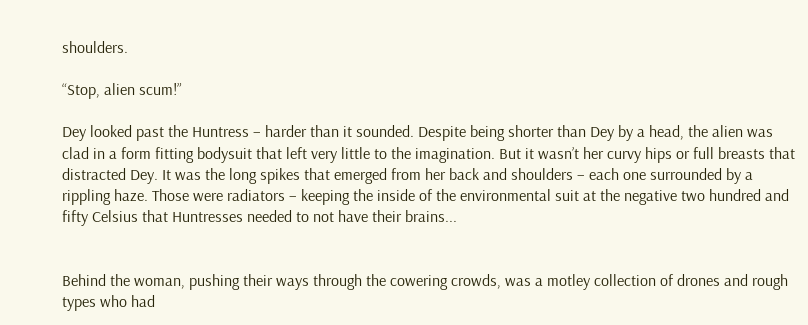shoulders.

“Stop, alien scum!”

Dey looked past the Huntress – harder than it sounded. Despite being shorter than Dey by a head, the alien was clad in a form fitting bodysuit that left very little to the imagination. But it wasn’t her curvy hips or full breasts that distracted Dey. It was the long spikes that emerged from her back and shoulders – each one surrounded by a rippling haze. Those were radiators – keeping the inside of the environmental suit at the negative two hundred and fifty Celsius that Huntresses needed to not have their brains...


Behind the woman, pushing their ways through the cowering crowds, was a motley collection of drones and rough types who had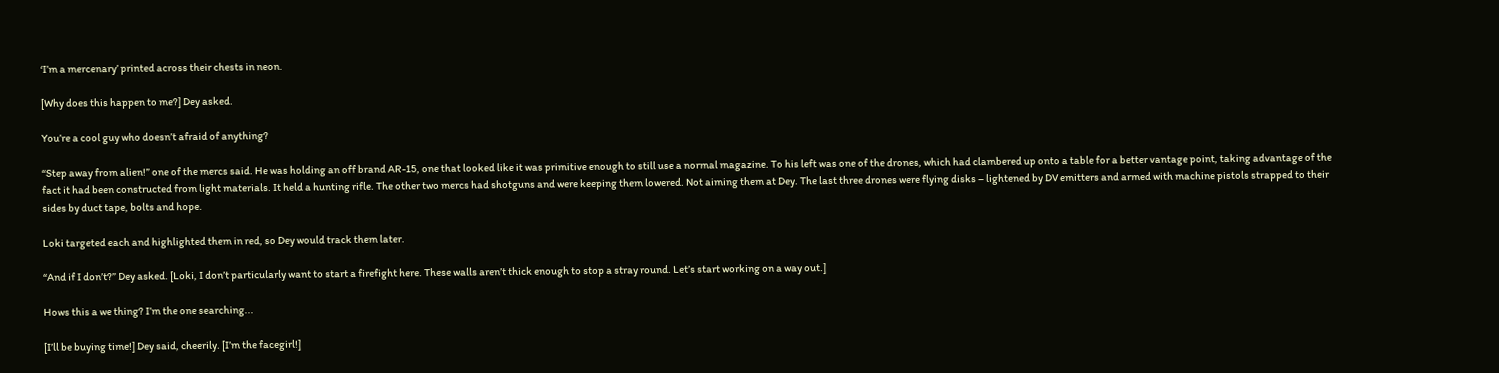‘I’m a mercenary’ printed across their chests in neon.

[Why does this happen to me?] Dey asked.

You’re a cool guy who doesn’t afraid of anything?

“Step away from alien!” one of the mercs said. He was holding an off brand AR-15, one that looked like it was primitive enough to still use a normal magazine. To his left was one of the drones, which had clambered up onto a table for a better vantage point, taking advantage of the fact it had been constructed from light materials. It held a hunting rifle. The other two mercs had shotguns and were keeping them lowered. Not aiming them at Dey. The last three drones were flying disks – lightened by DV emitters and armed with machine pistols strapped to their sides by duct tape, bolts and hope.

Loki targeted each and highlighted them in red, so Dey would track them later.

“And if I don’t?” Dey asked. [Loki, I don’t particularly want to start a firefight here. These walls aren’t thick enough to stop a stray round. Let’s start working on a way out.]

Hows this a we thing? I’m the one searching...

[I’ll be buying time!] Dey said, cheerily. [I’m the facegirl!]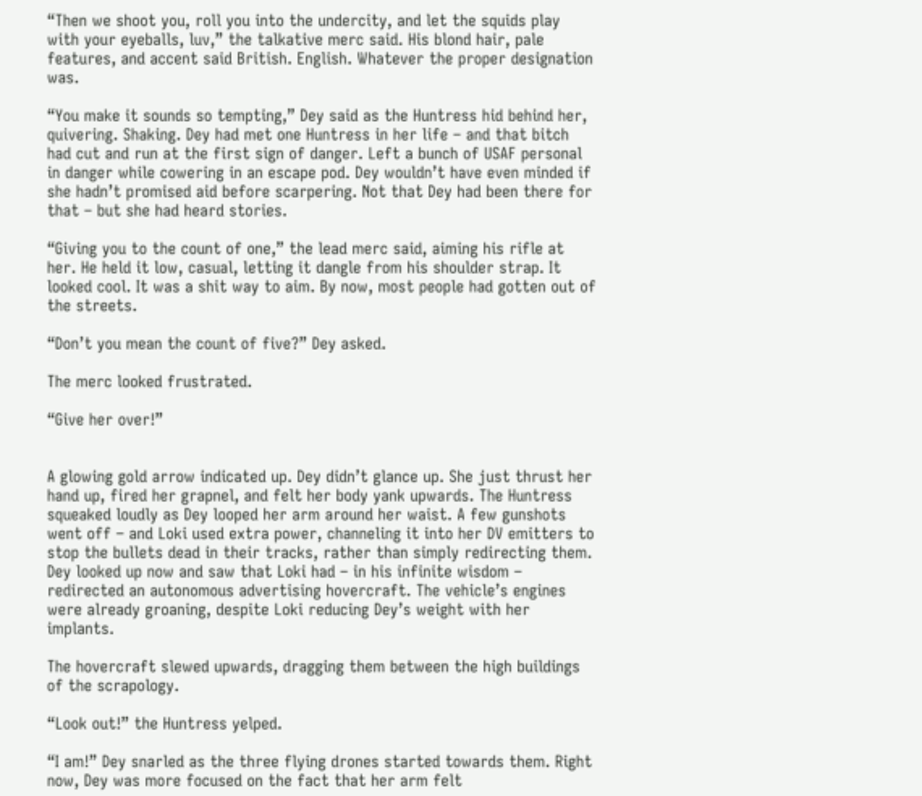“Then we shoot you, roll you into the undercity, and let the squids play with your eyeballs, luv,” the talkative merc said. His blond hair, pale features, and accent said British. English. Whatever the proper designation was.

“You make it sounds so tempting,” Dey said as the Huntress hid behind her, quivering. Shaking. Dey had met one Huntress in her life – and that bitch had cut and run at the first sign of danger. Left a bunch of USAF personal in danger while cowering in an escape pod. Dey wouldn’t have even minded if she hadn’t promised aid before scarpering. Not that Dey had been there for that – but she had heard stories.

“Giving you to the count of one,” the lead merc said, aiming his rifle at her. He held it low, casual, letting it dangle from his shoulder strap. It looked cool. It was a shit way to aim. By now, most people had gotten out of the streets.

“Don’t you mean the count of five?” Dey asked.

The merc looked frustrated.

“Give her over!”


A glowing gold arrow indicated up. Dey didn’t glance up. She just thrust her hand up, fired her grapnel, and felt her body yank upwards. The Huntress squeaked loudly as Dey looped her arm around her waist. A few gunshots went off – and Loki used extra power, channeling it into her DV emitters to stop the bullets dead in their tracks, rather than simply redirecting them. Dey looked up now and saw that Loki had – in his infinite wisdom – redirected an autonomous advertising hovercraft. The vehicle’s engines were already groaning, despite Loki reducing Dey’s weight with her implants.

The hovercraft slewed upwards, dragging them between the high buildings of the scrapology.

“Look out!” the Huntress yelped.

“I am!” Dey snarled as the three flying drones started towards them. Right now, Dey was more focused on the fact that her arm felt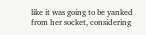like it was going to be yanked from her socket, considering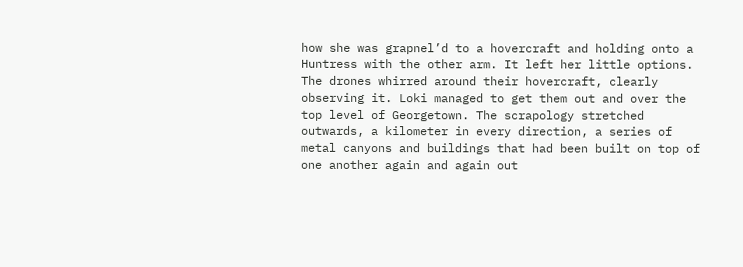how she was grapnel’d to a hovercraft and holding onto a Huntress with the other arm. It left her little options. The drones whirred around their hovercraft, clearly observing it. Loki managed to get them out and over the top level of Georgetown. The scrapology stretched outwards, a kilometer in every direction, a series of metal canyons and buildings that had been built on top of one another again and again out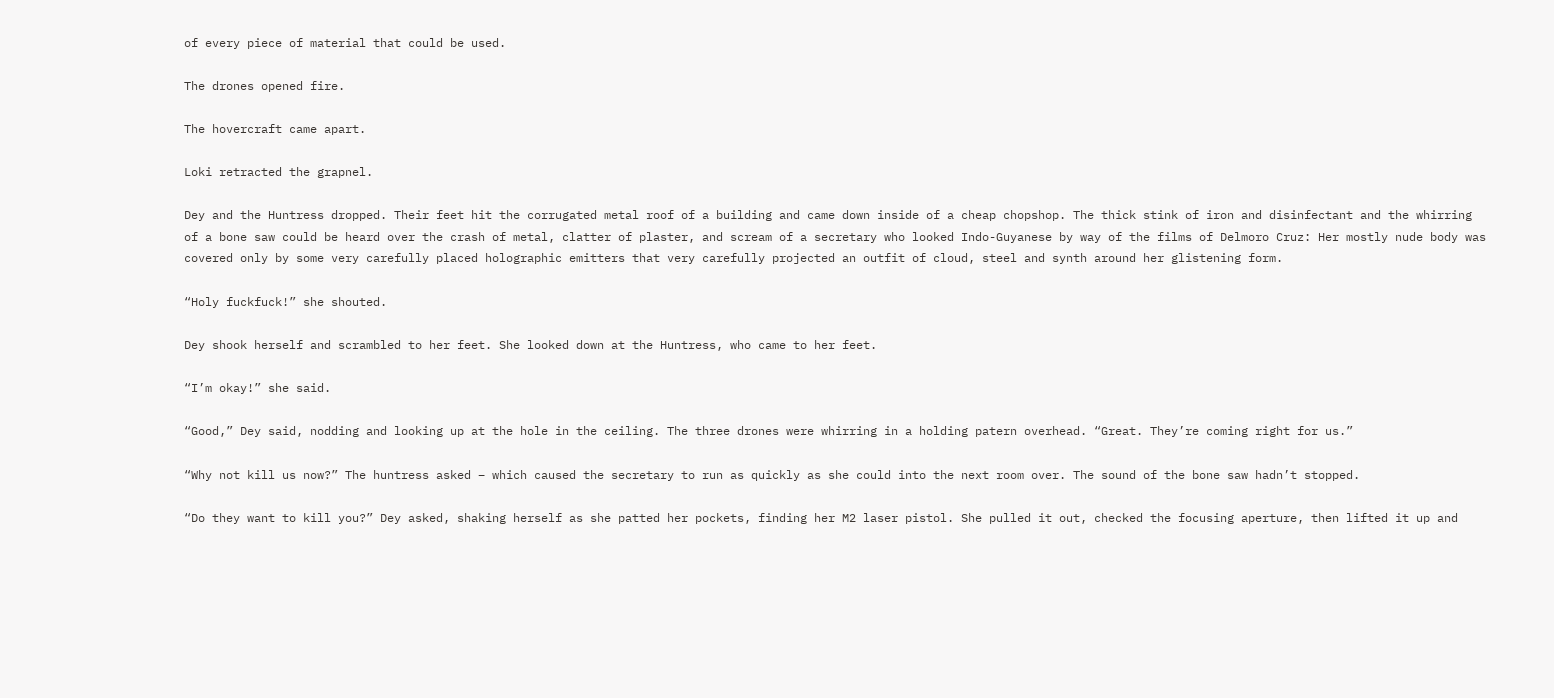of every piece of material that could be used.

The drones opened fire.

The hovercraft came apart.

Loki retracted the grapnel.

Dey and the Huntress dropped. Their feet hit the corrugated metal roof of a building and came down inside of a cheap chopshop. The thick stink of iron and disinfectant and the whirring of a bone saw could be heard over the crash of metal, clatter of plaster, and scream of a secretary who looked Indo-Guyanese by way of the films of Delmoro Cruz: Her mostly nude body was covered only by some very carefully placed holographic emitters that very carefully projected an outfit of cloud, steel and synth around her glistening form.

“Holy fuckfuck!” she shouted.

Dey shook herself and scrambled to her feet. She looked down at the Huntress, who came to her feet.

“I’m okay!” she said.

“Good,” Dey said, nodding and looking up at the hole in the ceiling. The three drones were whirring in a holding patern overhead. “Great. They’re coming right for us.”

“Why not kill us now?” The huntress asked – which caused the secretary to run as quickly as she could into the next room over. The sound of the bone saw hadn’t stopped.

“Do they want to kill you?” Dey asked, shaking herself as she patted her pockets, finding her M2 laser pistol. She pulled it out, checked the focusing aperture, then lifted it up and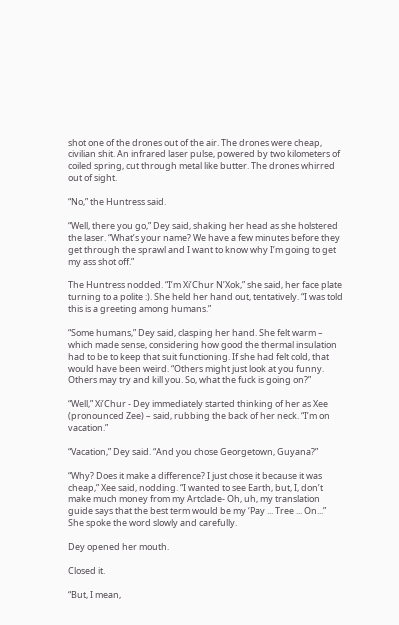shot one of the drones out of the air. The drones were cheap, civilian shit. An infrared laser pulse, powered by two kilometers of coiled spring, cut through metal like butter. The drones whirred out of sight.

“No,” the Huntress said.

“Well, there you go,” Dey said, shaking her head as she holstered the laser. “What’s your name? We have a few minutes before they get through the sprawl and I want to know why I’m going to get my ass shot off.”

The Huntress nodded. “I’m Xi’Chur N’Xok,” she said, her face plate turning to a polite :). She held her hand out, tentatively. “I was told this is a greeting among humans.”

“Some humans,” Dey said, clasping her hand. She felt warm – which made sense, considering how good the thermal insulation had to be to keep that suit functioning. If she had felt cold, that would have been weird. “Others might just look at you funny. Others may try and kill you. So, what the fuck is going on?”

“Well,” Xi’Chur - Dey immediately started thinking of her as Xee (pronounced Zee) – said, rubbing the back of her neck. “I’m on vacation.”

“Vacation,” Dey said. “And you chose Georgetown, Guyana?”

“Why? Does it make a difference? I just chose it because it was cheap,” Xee said, nodding. “I wanted to see Earth, but, I, don’t make much money from my Artclade- Oh, uh, my translation guide says that the best term would be my ‘Pay ... Tree ... On...” She spoke the word slowly and carefully.

Dey opened her mouth.

Closed it.

“But, I mean,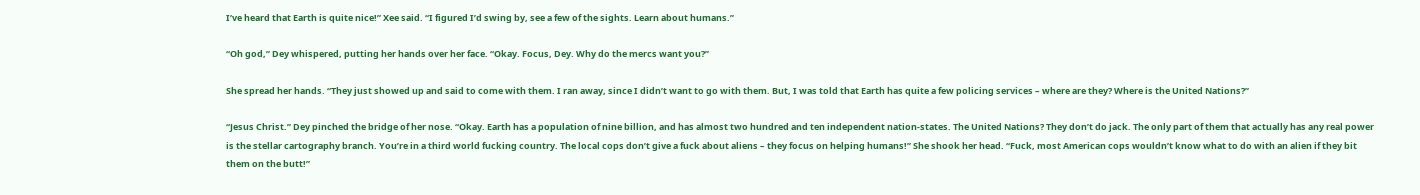I’ve heard that Earth is quite nice!” Xee said. “I figured I’d swing by, see a few of the sights. Learn about humans.”

“Oh god,” Dey whispered, putting her hands over her face. “Okay. Focus, Dey. Why do the mercs want you?”

She spread her hands. “They just showed up and said to come with them. I ran away, since I didn’t want to go with them. But, I was told that Earth has quite a few policing services – where are they? Where is the United Nations?”

“Jesus Christ.” Dey pinched the bridge of her nose. “Okay. Earth has a population of nine billion, and has almost two hundred and ten independent nation-states. The United Nations? They don’t do jack. The only part of them that actually has any real power is the stellar cartography branch. You’re in a third world fucking country. The local cops don’t give a fuck about aliens – they focus on helping humans!” She shook her head. “Fuck, most American cops wouldn’t know what to do with an alien if they bit them on the butt!”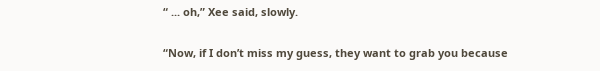“ ... oh,” Xee said, slowly.

“Now, if I don’t miss my guess, they want to grab you because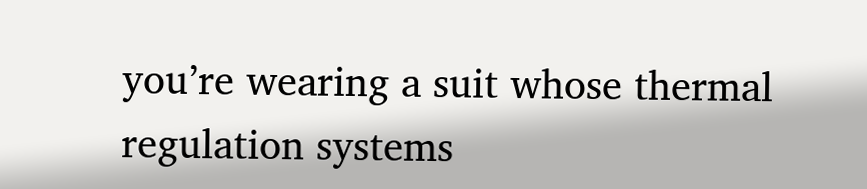you’re wearing a suit whose thermal regulation systems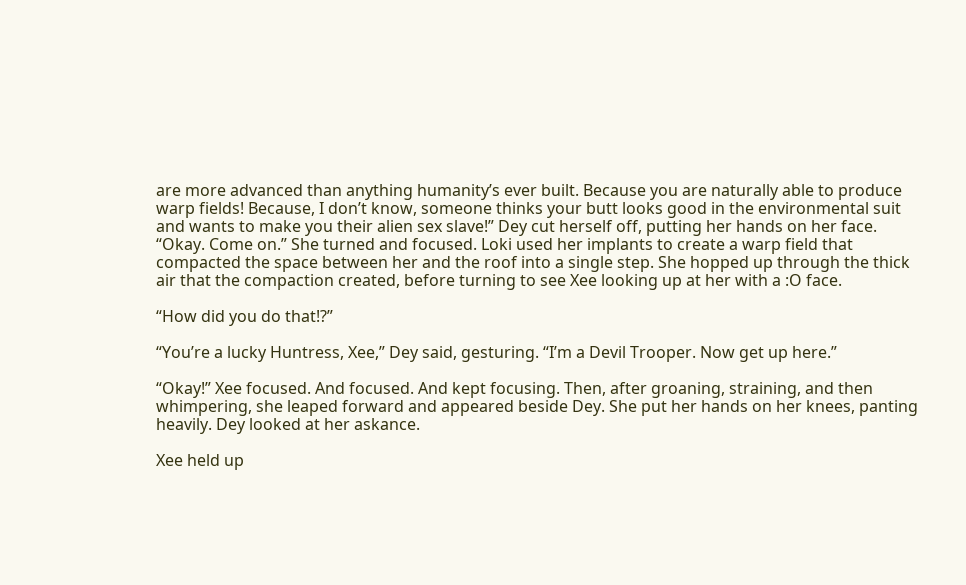are more advanced than anything humanity’s ever built. Because you are naturally able to produce warp fields! Because, I don’t know, someone thinks your butt looks good in the environmental suit and wants to make you their alien sex slave!” Dey cut herself off, putting her hands on her face. “Okay. Come on.” She turned and focused. Loki used her implants to create a warp field that compacted the space between her and the roof into a single step. She hopped up through the thick air that the compaction created, before turning to see Xee looking up at her with a :O face.

“How did you do that!?”

“You’re a lucky Huntress, Xee,” Dey said, gesturing. “I’m a Devil Trooper. Now get up here.”

“Okay!” Xee focused. And focused. And kept focusing. Then, after groaning, straining, and then whimpering, she leaped forward and appeared beside Dey. She put her hands on her knees, panting heavily. Dey looked at her askance.

Xee held up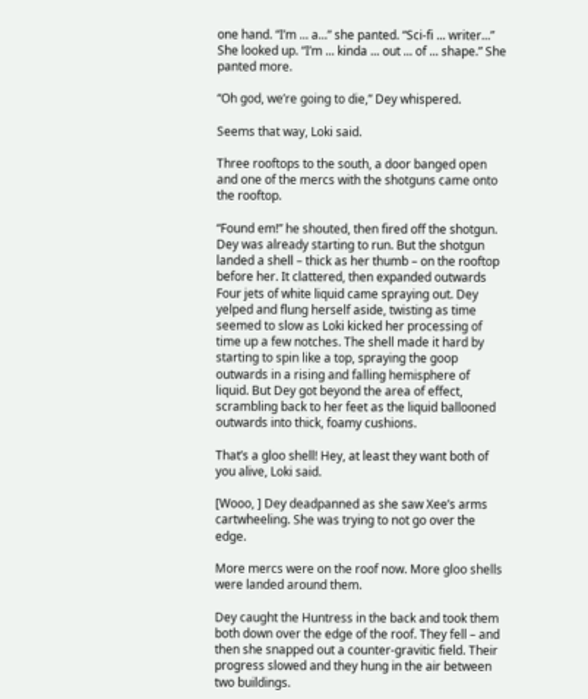one hand. “I’m ... a...” she panted. “Sci-fi ... writer...” She looked up. “I’m ... kinda ... out ... of ... shape.” She panted more.

“Oh god, we’re going to die,” Dey whispered.

Seems that way, Loki said.

Three rooftops to the south, a door banged open and one of the mercs with the shotguns came onto the rooftop.

“Found em!” he shouted, then fired off the shotgun. Dey was already starting to run. But the shotgun landed a shell – thick as her thumb – on the rooftop before her. It clattered, then expanded outwards Four jets of white liquid came spraying out. Dey yelped and flung herself aside, twisting as time seemed to slow as Loki kicked her processing of time up a few notches. The shell made it hard by starting to spin like a top, spraying the goop outwards in a rising and falling hemisphere of liquid. But Dey got beyond the area of effect, scrambling back to her feet as the liquid ballooned outwards into thick, foamy cushions.

That’s a gloo shell! Hey, at least they want both of you alive, Loki said.

[Wooo, ] Dey deadpanned as she saw Xee’s arms cartwheeling. She was trying to not go over the edge.

More mercs were on the roof now. More gloo shells were landed around them.

Dey caught the Huntress in the back and took them both down over the edge of the roof. They fell – and then she snapped out a counter-gravitic field. Their progress slowed and they hung in the air between two buildings.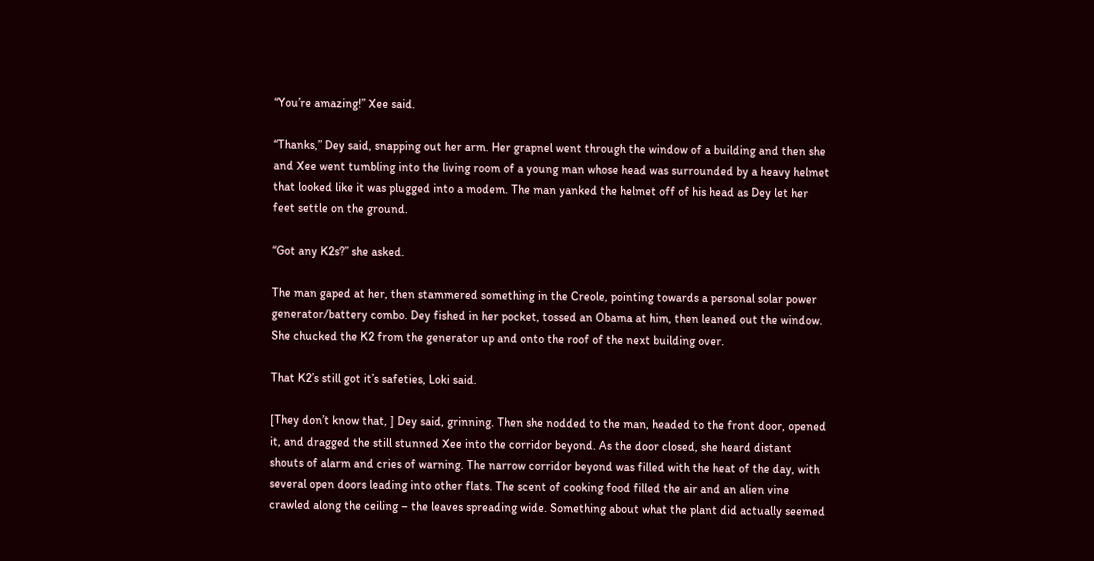“You’re amazing!” Xee said.

“Thanks,” Dey said, snapping out her arm. Her grapnel went through the window of a building and then she and Xee went tumbling into the living room of a young man whose head was surrounded by a heavy helmet that looked like it was plugged into a modem. The man yanked the helmet off of his head as Dey let her feet settle on the ground.

“Got any K2s?” she asked.

The man gaped at her, then stammered something in the Creole, pointing towards a personal solar power generator/battery combo. Dey fished in her pocket, tossed an Obama at him, then leaned out the window. She chucked the K2 from the generator up and onto the roof of the next building over.

That K2’s still got it’s safeties, Loki said.

[They don’t know that, ] Dey said, grinning. Then she nodded to the man, headed to the front door, opened it, and dragged the still stunned Xee into the corridor beyond. As the door closed, she heard distant shouts of alarm and cries of warning. The narrow corridor beyond was filled with the heat of the day, with several open doors leading into other flats. The scent of cooking food filled the air and an alien vine crawled along the ceiling – the leaves spreading wide. Something about what the plant did actually seemed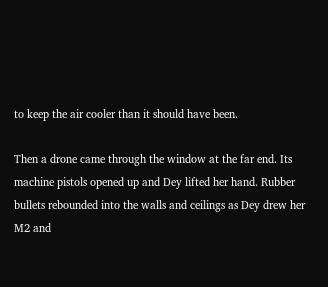to keep the air cooler than it should have been.

Then a drone came through the window at the far end. Its machine pistols opened up and Dey lifted her hand. Rubber bullets rebounded into the walls and ceilings as Dey drew her M2 and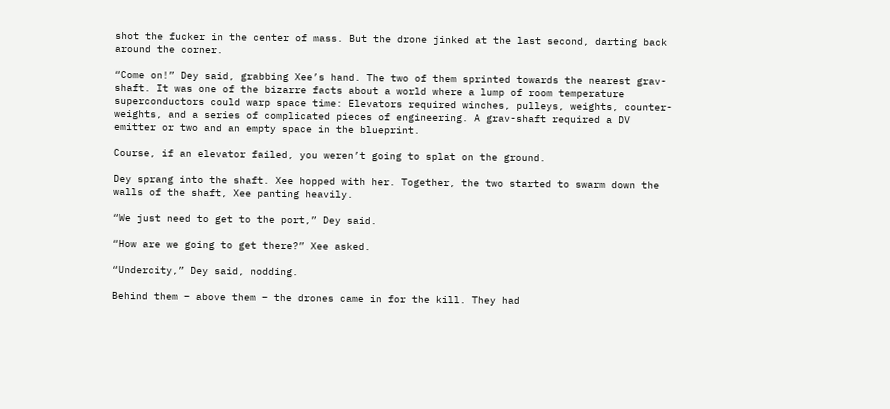shot the fucker in the center of mass. But the drone jinked at the last second, darting back around the corner.

“Come on!” Dey said, grabbing Xee’s hand. The two of them sprinted towards the nearest grav-shaft. It was one of the bizarre facts about a world where a lump of room temperature superconductors could warp space time: Elevators required winches, pulleys, weights, counter-weights, and a series of complicated pieces of engineering. A grav-shaft required a DV emitter or two and an empty space in the blueprint.

Course, if an elevator failed, you weren’t going to splat on the ground.

Dey sprang into the shaft. Xee hopped with her. Together, the two started to swarm down the walls of the shaft, Xee panting heavily.

“We just need to get to the port,” Dey said.

“How are we going to get there?” Xee asked.

“Undercity,” Dey said, nodding.

Behind them – above them – the drones came in for the kill. They had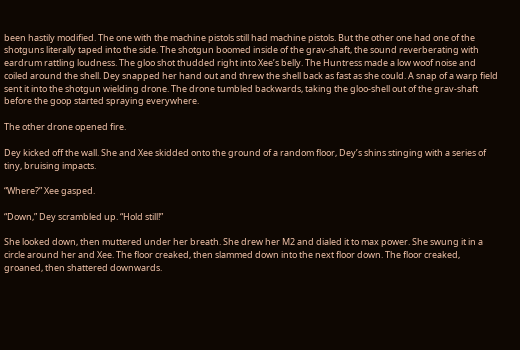been hastily modified. The one with the machine pistols still had machine pistols. But the other one had one of the shotguns literally taped into the side. The shotgun boomed inside of the grav-shaft, the sound reverberating with eardrum rattling loudness. The gloo shot thudded right into Xee’s belly. The Huntress made a low woof noise and coiled around the shell. Dey snapped her hand out and threw the shell back as fast as she could. A snap of a warp field sent it into the shotgun wielding drone. The drone tumbled backwards, taking the gloo-shell out of the grav-shaft before the goop started spraying everywhere.

The other drone opened fire.

Dey kicked off the wall. She and Xee skidded onto the ground of a random floor, Dey’s shins stinging with a series of tiny, bruising impacts.

“Where?” Xee gasped.

“Down,” Dey scrambled up. “Hold still!”

She looked down, then muttered under her breath. She drew her M2 and dialed it to max power. She swung it in a circle around her and Xee. The floor creaked, then slammed down into the next floor down. The floor creaked, groaned, then shattered downwards.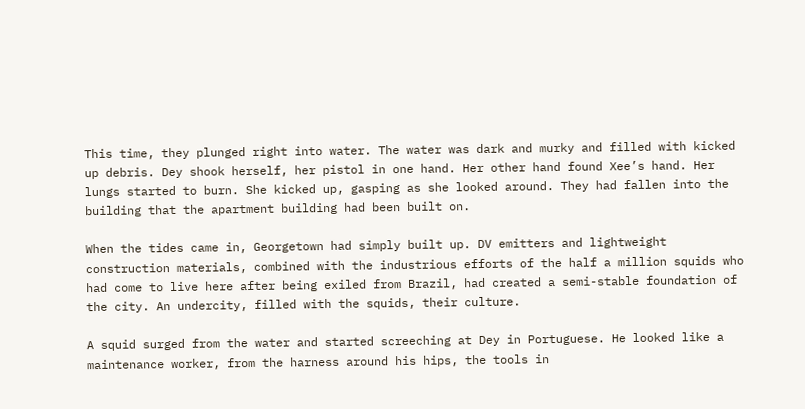This time, they plunged right into water. The water was dark and murky and filled with kicked up debris. Dey shook herself, her pistol in one hand. Her other hand found Xee’s hand. Her lungs started to burn. She kicked up, gasping as she looked around. They had fallen into the building that the apartment building had been built on.

When the tides came in, Georgetown had simply built up. DV emitters and lightweight construction materials, combined with the industrious efforts of the half a million squids who had come to live here after being exiled from Brazil, had created a semi-stable foundation of the city. An undercity, filled with the squids, their culture.

A squid surged from the water and started screeching at Dey in Portuguese. He looked like a maintenance worker, from the harness around his hips, the tools in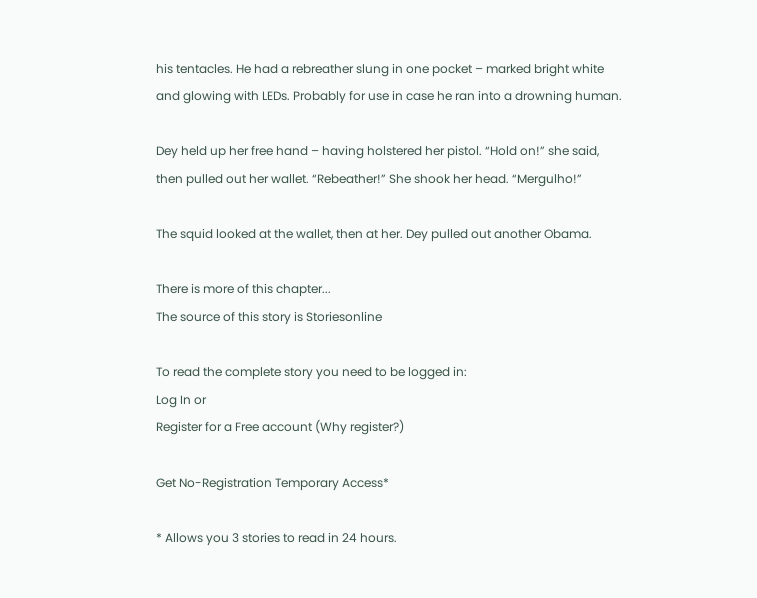his tentacles. He had a rebreather slung in one pocket – marked bright white and glowing with LEDs. Probably for use in case he ran into a drowning human.

Dey held up her free hand – having holstered her pistol. “Hold on!” she said, then pulled out her wallet. “Rebeather!” She shook her head. “Mergulho!”

The squid looked at the wallet, then at her. Dey pulled out another Obama.

There is more of this chapter...
The source of this story is Storiesonline

To read the complete story you need to be logged in:
Log In or
Register for a Free account (Why register?)

Get No-Registration Temporary Access*

* Allows you 3 stories to read in 24 hours.